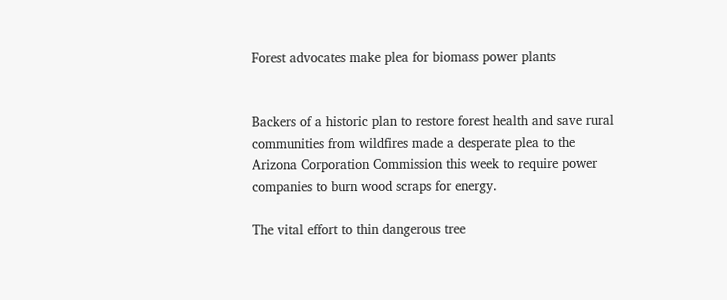Forest advocates make plea for biomass power plants


Backers of a historic plan to restore forest health and save rural communities from wildfires made a desperate plea to the Arizona Corporation Commission this week to require power companies to burn wood scraps for energy.

The vital effort to thin dangerous tree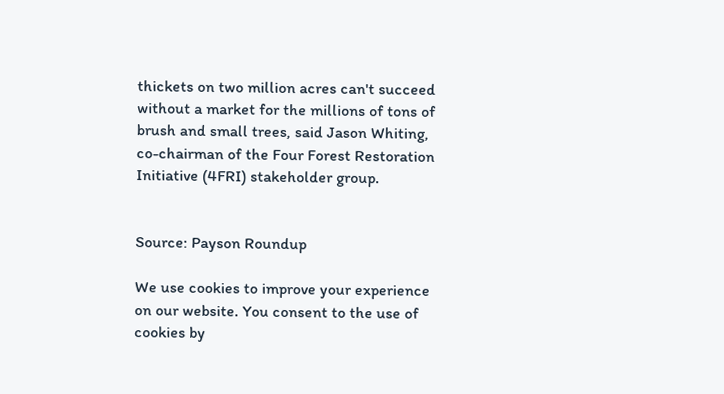thickets on two million acres can't succeed without a market for the millions of tons of brush and small trees, said Jason Whiting, co-chairman of the Four Forest Restoration Initiative (4FRI) stakeholder group.


Source: Payson Roundup

We use cookies to improve your experience on our website. You consent to the use of cookies by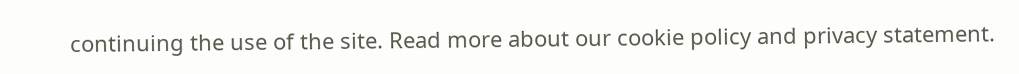continuing the use of the site. Read more about our cookie policy and privacy statement.